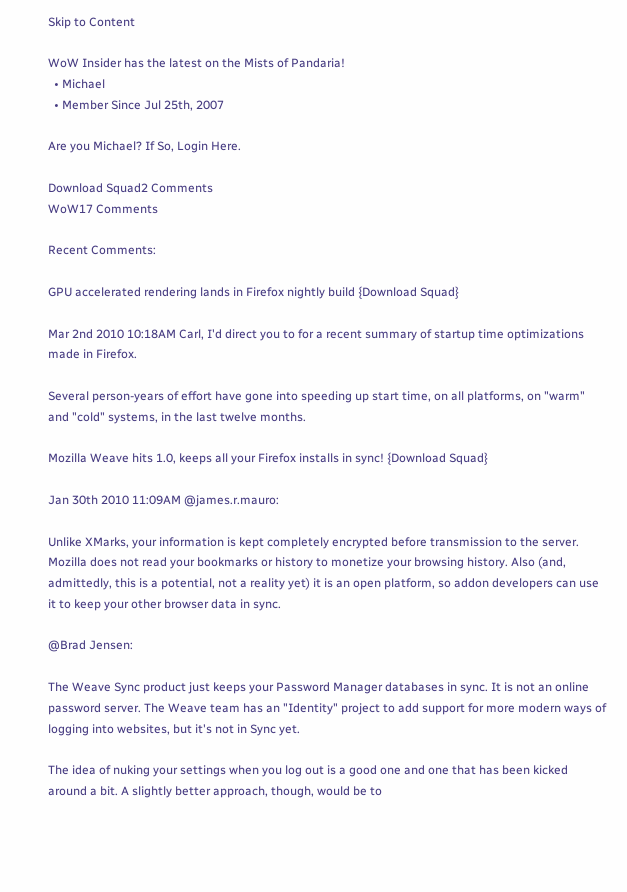Skip to Content

WoW Insider has the latest on the Mists of Pandaria!
  • Michael
  • Member Since Jul 25th, 2007

Are you Michael? If So, Login Here.

Download Squad2 Comments
WoW17 Comments

Recent Comments:

GPU accelerated rendering lands in Firefox nightly build {Download Squad}

Mar 2nd 2010 10:18AM Carl, I'd direct you to for a recent summary of startup time optimizations made in Firefox.

Several person-years of effort have gone into speeding up start time, on all platforms, on "warm" and "cold" systems, in the last twelve months.

Mozilla Weave hits 1.0, keeps all your Firefox installs in sync! {Download Squad}

Jan 30th 2010 11:09AM @james.r.mauro:

Unlike XMarks, your information is kept completely encrypted before transmission to the server. Mozilla does not read your bookmarks or history to monetize your browsing history. Also (and, admittedly, this is a potential, not a reality yet) it is an open platform, so addon developers can use it to keep your other browser data in sync.

@Brad Jensen:

The Weave Sync product just keeps your Password Manager databases in sync. It is not an online password server. The Weave team has an "Identity" project to add support for more modern ways of logging into websites, but it's not in Sync yet.

The idea of nuking your settings when you log out is a good one and one that has been kicked around a bit. A slightly better approach, though, would be to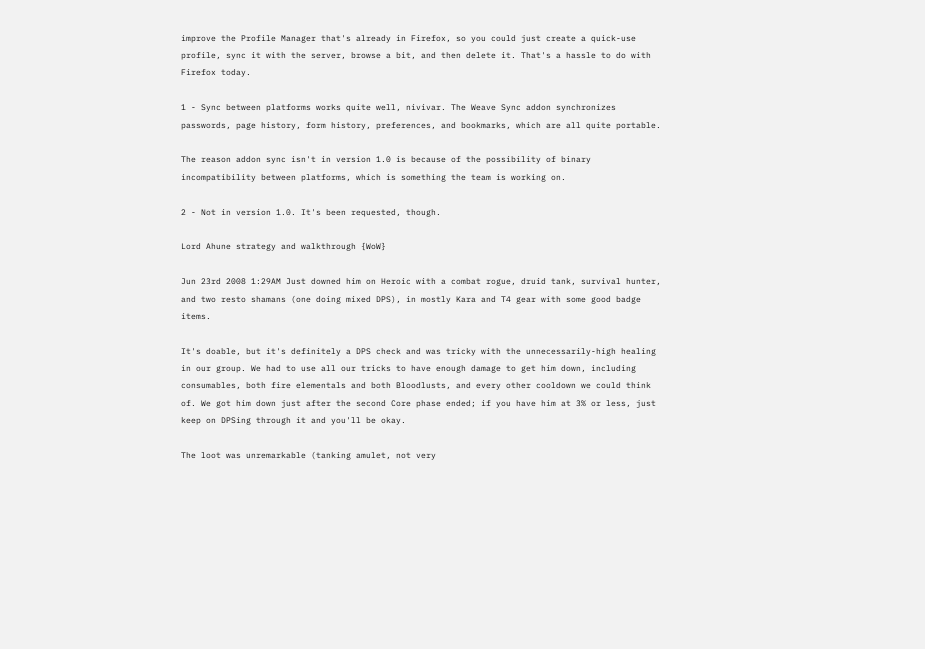improve the Profile Manager that's already in Firefox, so you could just create a quick-use profile, sync it with the server, browse a bit, and then delete it. That's a hassle to do with Firefox today.

1 - Sync between platforms works quite well, nivivar. The Weave Sync addon synchronizes passwords, page history, form history, preferences, and bookmarks, which are all quite portable.

The reason addon sync isn't in version 1.0 is because of the possibility of binary incompatibility between platforms, which is something the team is working on.

2 - Not in version 1.0. It's been requested, though.

Lord Ahune strategy and walkthrough {WoW}

Jun 23rd 2008 1:29AM Just downed him on Heroic with a combat rogue, druid tank, survival hunter, and two resto shamans (one doing mixed DPS), in mostly Kara and T4 gear with some good badge items.

It's doable, but it's definitely a DPS check and was tricky with the unnecessarily-high healing in our group. We had to use all our tricks to have enough damage to get him down, including consumables, both fire elementals and both Bloodlusts, and every other cooldown we could think of. We got him down just after the second Core phase ended; if you have him at 3% or less, just keep on DPSing through it and you'll be okay.

The loot was unremarkable (tanking amulet, not very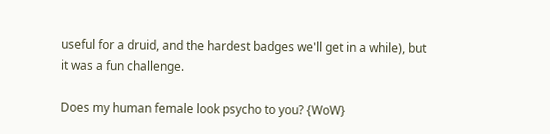useful for a druid, and the hardest badges we'll get in a while), but it was a fun challenge.

Does my human female look psycho to you? {WoW}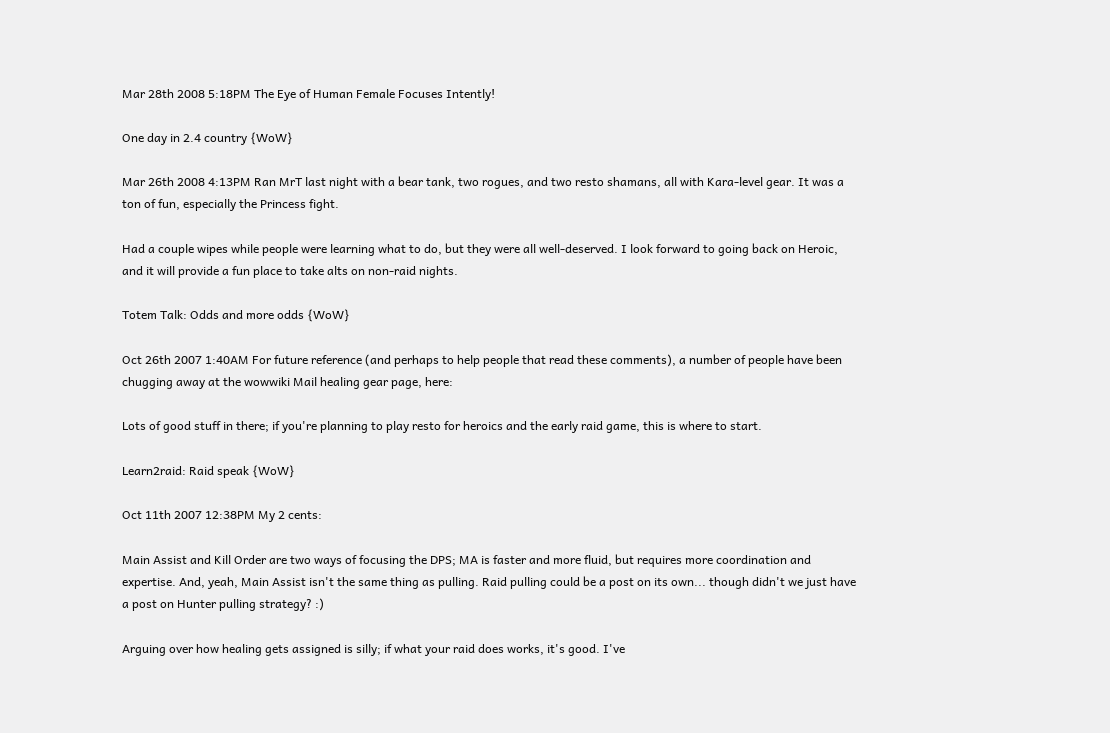Mar 28th 2008 5:18PM The Eye of Human Female Focuses Intently!

One day in 2.4 country {WoW}

Mar 26th 2008 4:13PM Ran MrT last night with a bear tank, two rogues, and two resto shamans, all with Kara-level gear. It was a ton of fun, especially the Princess fight.

Had a couple wipes while people were learning what to do, but they were all well-deserved. I look forward to going back on Heroic, and it will provide a fun place to take alts on non-raid nights.

Totem Talk: Odds and more odds {WoW}

Oct 26th 2007 1:40AM For future reference (and perhaps to help people that read these comments), a number of people have been chugging away at the wowwiki Mail healing gear page, here:

Lots of good stuff in there; if you're planning to play resto for heroics and the early raid game, this is where to start.

Learn2raid: Raid speak {WoW}

Oct 11th 2007 12:38PM My 2 cents:

Main Assist and Kill Order are two ways of focusing the DPS; MA is faster and more fluid, but requires more coordination and expertise. And, yeah, Main Assist isn't the same thing as pulling. Raid pulling could be a post on its own... though didn't we just have a post on Hunter pulling strategy? :)

Arguing over how healing gets assigned is silly; if what your raid does works, it's good. I've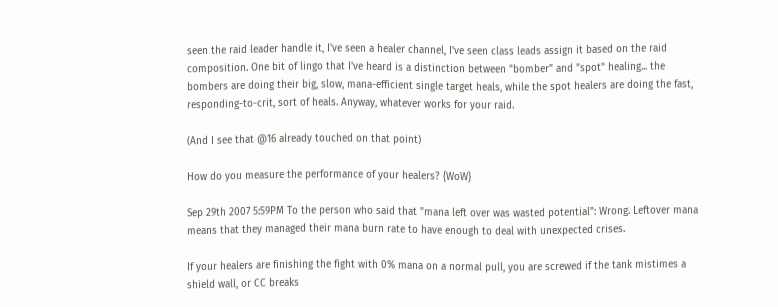seen the raid leader handle it, I've seen a healer channel, I've seen class leads assign it based on the raid composition. One bit of lingo that I've heard is a distinction between "bomber" and "spot" healing... the bombers are doing their big, slow, mana-efficient single target heals, while the spot healers are doing the fast, responding-to-crit, sort of heals. Anyway, whatever works for your raid.

(And I see that @16 already touched on that point)

How do you measure the performance of your healers? {WoW}

Sep 29th 2007 5:59PM To the person who said that "mana left over was wasted potential": Wrong. Leftover mana means that they managed their mana burn rate to have enough to deal with unexpected crises.

If your healers are finishing the fight with 0% mana on a normal pull, you are screwed if the tank mistimes a shield wall, or CC breaks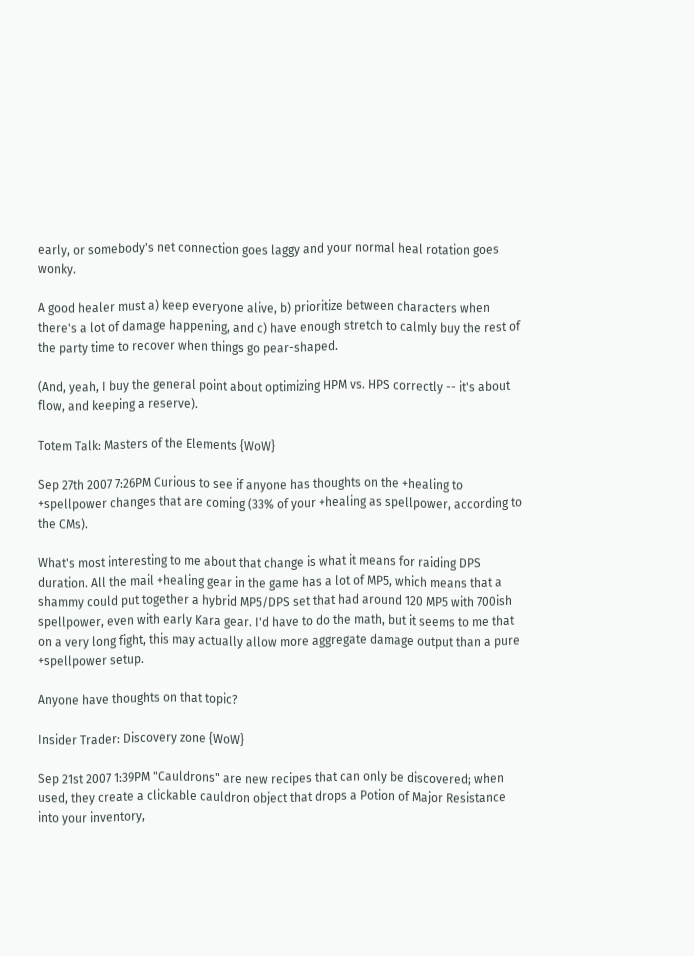early, or somebody's net connection goes laggy and your normal heal rotation goes wonky.

A good healer must a) keep everyone alive, b) prioritize between characters when there's a lot of damage happening, and c) have enough stretch to calmly buy the rest of the party time to recover when things go pear-shaped.

(And, yeah, I buy the general point about optimizing HPM vs. HPS correctly -- it's about flow, and keeping a reserve).

Totem Talk: Masters of the Elements {WoW}

Sep 27th 2007 7:26PM Curious to see if anyone has thoughts on the +healing to +spellpower changes that are coming (33% of your +healing as spellpower, according to the CMs).

What's most interesting to me about that change is what it means for raiding DPS duration. All the mail +healing gear in the game has a lot of MP5, which means that a shammy could put together a hybrid MP5/DPS set that had around 120 MP5 with 700ish spellpower, even with early Kara gear. I'd have to do the math, but it seems to me that on a very long fight, this may actually allow more aggregate damage output than a pure +spellpower setup.

Anyone have thoughts on that topic?

Insider Trader: Discovery zone {WoW}

Sep 21st 2007 1:39PM "Cauldrons" are new recipes that can only be discovered; when used, they create a clickable cauldron object that drops a Potion of Major Resistance into your inventory,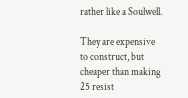rather like a Soulwell.

They are expensive to construct, but cheaper than making 25 resist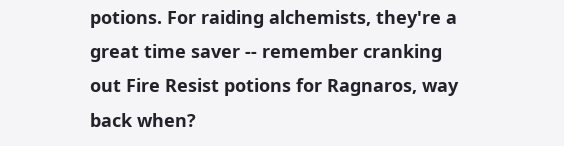potions. For raiding alchemists, they're a great time saver -- remember cranking out Fire Resist potions for Ragnaros, way back when?